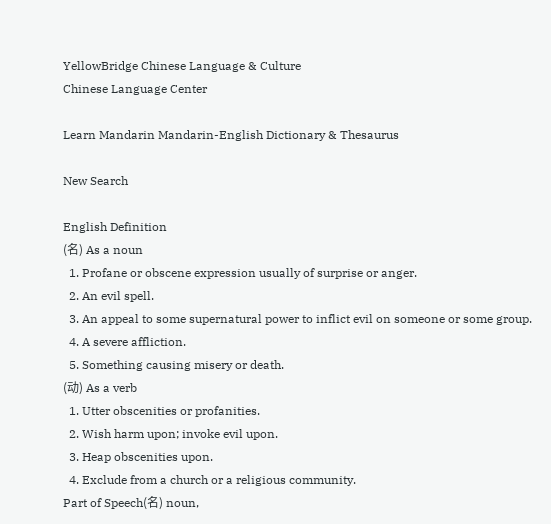YellowBridge Chinese Language & Culture
Chinese Language Center

Learn Mandarin Mandarin-English Dictionary & Thesaurus

New Search

English Definition
(名) As a noun
  1. Profane or obscene expression usually of surprise or anger.
  2. An evil spell.
  3. An appeal to some supernatural power to inflict evil on someone or some group.
  4. A severe affliction.
  5. Something causing misery or death.
(动) As a verb
  1. Utter obscenities or profanities.
  2. Wish harm upon; invoke evil upon.
  3. Heap obscenities upon.
  4. Exclude from a church or a religious community.
Part of Speech(名) noun,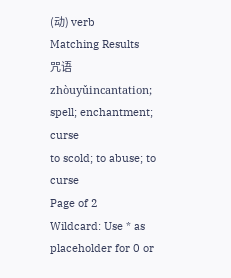(动) verb
Matching Results
咒语zhòuyǔincantation; spell; enchantment; curse
to scold; to abuse; to curse
Page of 2
Wildcard: Use * as placeholder for 0 or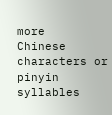more
Chinese characters or pinyin syllables